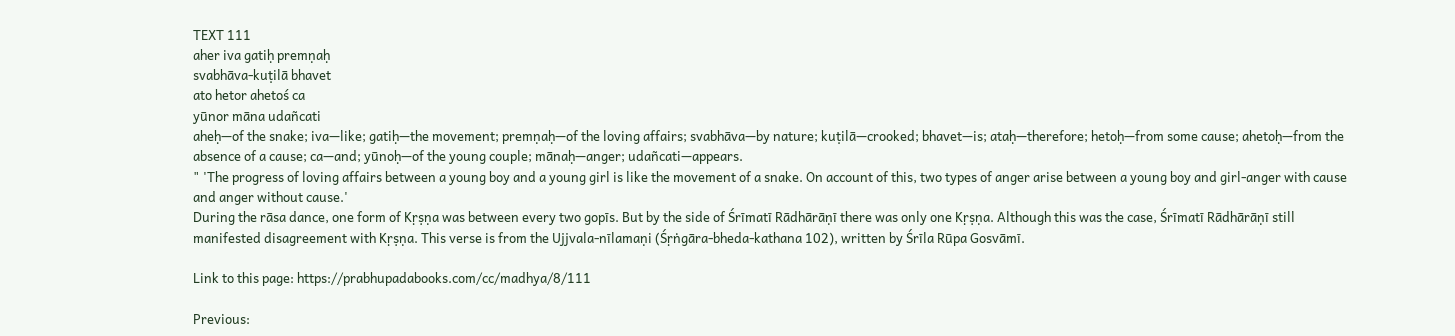TEXT 111
aher iva gatiḥ premṇaḥ
svabhāva-kuṭilā bhavet
ato hetor ahetoś ca
yūnor māna udañcati
aheḥ—of the snake; iva—like; gatiḥ—the movement; premṇaḥ—of the loving affairs; svabhāva—by nature; kuṭilā—crooked; bhavet—is; ataḥ—therefore; hetoḥ—from some cause; ahetoḥ—from the absence of a cause; ca—and; yūnoḥ—of the young couple; mānaḥ—anger; udañcati—appears.
" 'The progress of loving affairs between a young boy and a young girl is like the movement of a snake. On account of this, two types of anger arise between a young boy and girl-anger with cause and anger without cause.'
During the rāsa dance, one form of Kṛṣṇa was between every two gopīs. But by the side of Śrīmatī Rādhārāṇī there was only one Kṛṣṇa. Although this was the case, Śrīmatī Rādhārāṇī still manifested disagreement with Kṛṣṇa. This verse is from the Ujjvala-nīlamaṇi (Śṛṅgāra-bheda-kathana 102), written by Śrīla Rūpa Gosvāmī.

Link to this page: https://prabhupadabooks.com/cc/madhya/8/111

Previous: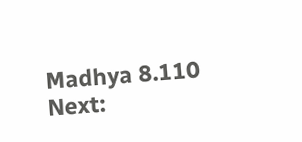Madhya 8.110     Next: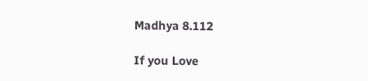Madhya 8.112

If you Love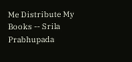Me Distribute My Books -- Srila Prabhupada